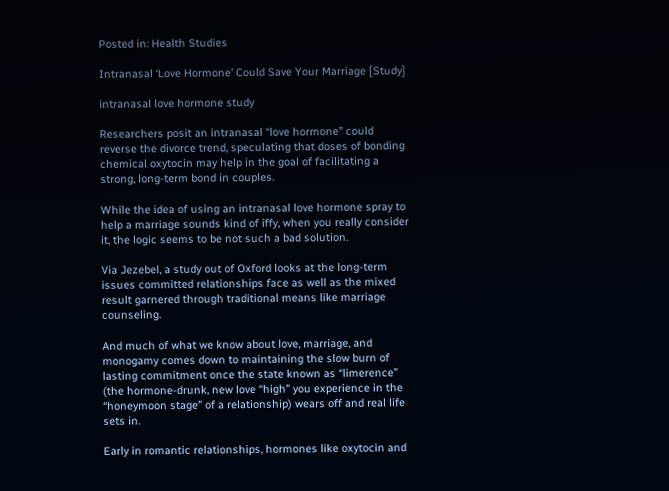Posted in: Health Studies

Intranasal ‘Love Hormone’ Could Save Your Marriage [Study]

intranasal love hormone study

Researchers posit an intranasal “love hormone” could reverse the divorce trend, speculating that doses of bonding chemical oxytocin may help in the goal of facilitating a strong, long-term bond in couples.

While the idea of using an intranasal love hormone spray to help a marriage sounds kind of iffy, when you really consider it, the logic seems to be not such a bad solution.

Via Jezebel, a study out of Oxford looks at the long-term issues committed relationships face as well as the mixed result garnered through traditional means like marriage counseling.

And much of what we know about love, marriage, and monogamy comes down to maintaining the slow burn of lasting commitment once the state known as “limerence” (the hormone-drunk, new love “high” you experience in the “honeymoon stage” of a relationship) wears off and real life sets in.

Early in romantic relationships, hormones like oxytocin and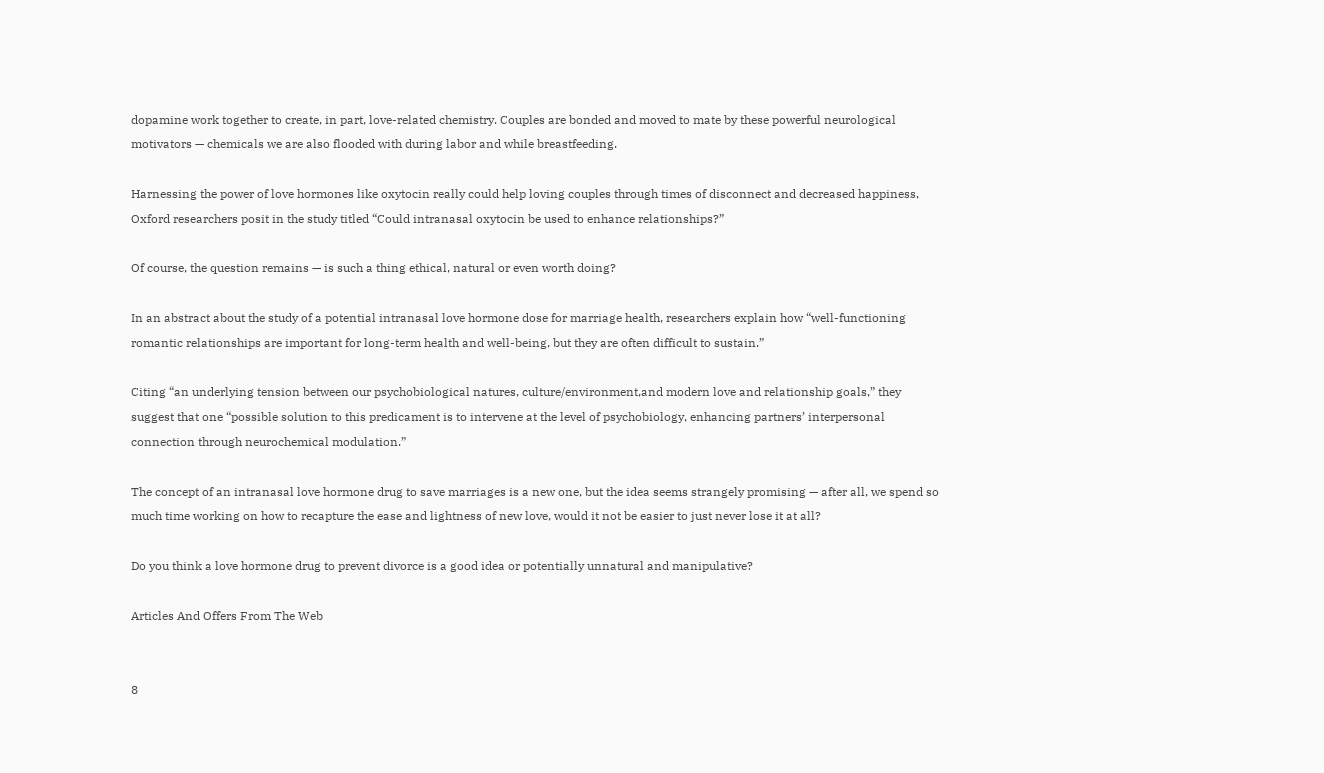dopamine work together to create, in part, love-related chemistry. Couples are bonded and moved to mate by these powerful neurological motivators — chemicals we are also flooded with during labor and while breastfeeding.

Harnessing the power of love hormones like oxytocin really could help loving couples through times of disconnect and decreased happiness, Oxford researchers posit in the study titled “Could intranasal oxytocin be used to enhance relationships?”

Of course, the question remains — is such a thing ethical, natural or even worth doing?

In an abstract about the study of a potential intranasal love hormone dose for marriage health, researchers explain how “well-functioning romantic relationships are important for long-term health and well-being, but they are often difficult to sustain.”

Citing “an underlying tension between our psychobiological natures, culture/environment,and modern love and relationship goals,” they suggest that one “possible solution to this predicament is to intervene at the level of psychobiology, enhancing partners’ interpersonal connection through neurochemical modulation.”

The concept of an intranasal love hormone drug to save marriages is a new one, but the idea seems strangely promising — after all, we spend so much time working on how to recapture the ease and lightness of new love, would it not be easier to just never lose it at all?

Do you think a love hormone drug to prevent divorce is a good idea or potentially unnatural and manipulative?

Articles And Offers From The Web


8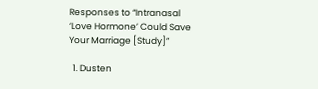Responses to “Intranasal ‘Love Hormone’ Could Save Your Marriage [Study]”

  1. Dusten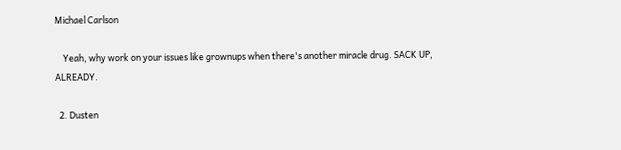Michael Carlson

    Yeah, why work on your issues like grownups when there's another miracle drug. SACK UP, ALREADY.

  2. Dusten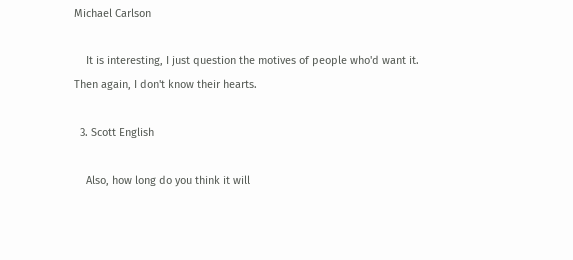Michael Carlson

    It is interesting, I just question the motives of people who'd want it. Then again, I don't know their hearts.

  3. Scott English

    Also, how long do you think it will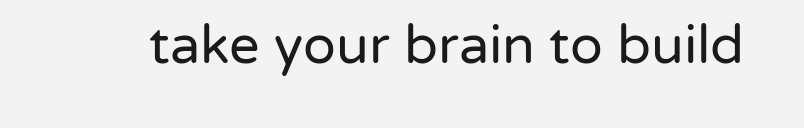take your brain to build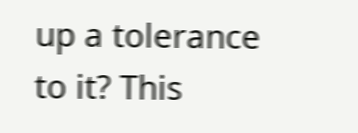up a tolerance to it? This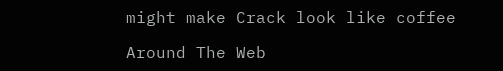might make Crack look like coffee

Around The Web